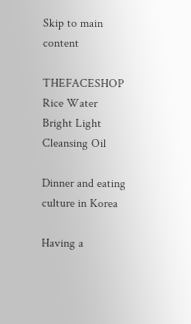Skip to main content

THEFACESHOP Rice Water Bright Light Cleansing Oil

Dinner and eating culture in Korea

Having a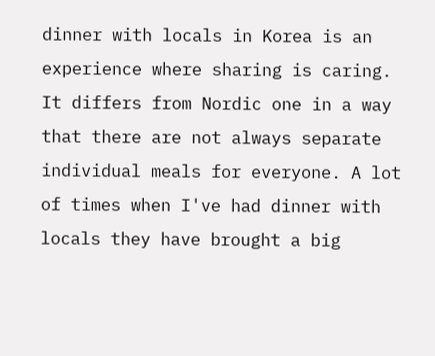dinner with locals in Korea is an experience where sharing is caring. It differs from Nordic one in a way that there are not always separate individual meals for everyone. A lot of times when I've had dinner with locals they have brought a big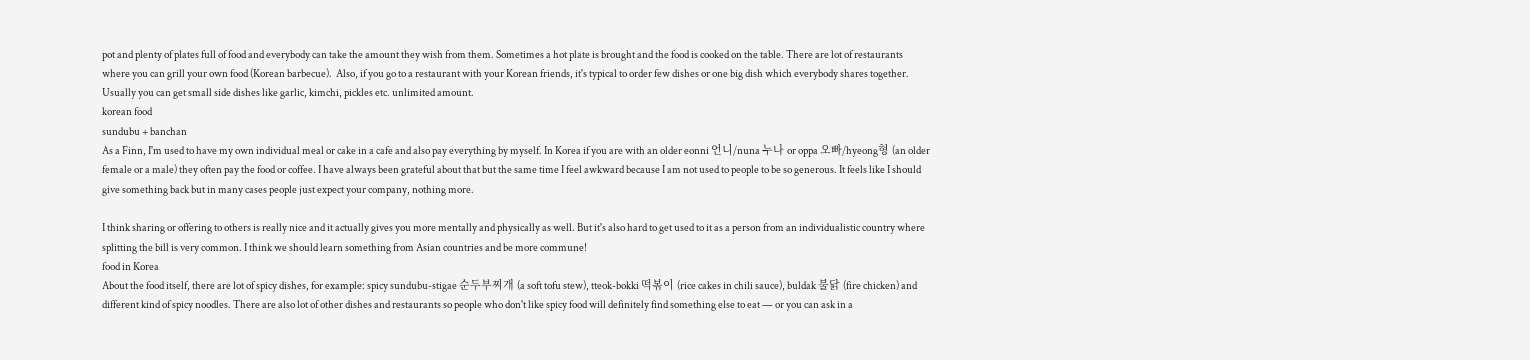pot and plenty of plates full of food and everybody can take the amount they wish from them. Sometimes a hot plate is brought and the food is cooked on the table. There are lot of restaurants where you can grill your own food (Korean barbecue).  Also, if you go to a restaurant with your Korean friends, it's typical to order few dishes or one big dish which everybody shares together. Usually you can get small side dishes like garlic, kimchi, pickles etc. unlimited amount.
korean food
sundubu + banchan
As a Finn, I'm used to have my own individual meal or cake in a cafe and also pay everything by myself. In Korea if you are with an older eonni 언니/nuna 누나 or oppa 오빠/hyeong형 (an older female or a male) they often pay the food or coffee. I have always been grateful about that but the same time I feel awkward because I am not used to people to be so generous. It feels like I should give something back but in many cases people just expect your company, nothing more.

I think sharing or offering to others is really nice and it actually gives you more mentally and physically as well. But it's also hard to get used to it as a person from an individualistic country where splitting the bill is very common. I think we should learn something from Asian countries and be more commune!
food in Korea
About the food itself, there are lot of spicy dishes, for example: spicy sundubu-stigae 순두부찌개 (a soft tofu stew), tteok-bokki 떡볶이 (rice cakes in chili sauce), buldak 불닭 (fire chicken) and different kind of spicy noodles. There are also lot of other dishes and restaurants so people who don't like spicy food will definitely find something else to eat — or you can ask in a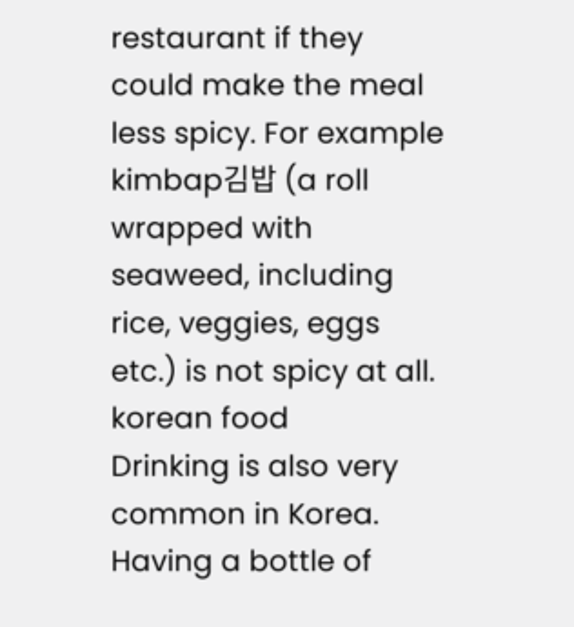restaurant if they could make the meal less spicy. For example kimbap김밥 (a roll wrapped with seaweed, including rice, veggies, eggs etc.) is not spicy at all.
korean food
Drinking is also very common in Korea. Having a bottle of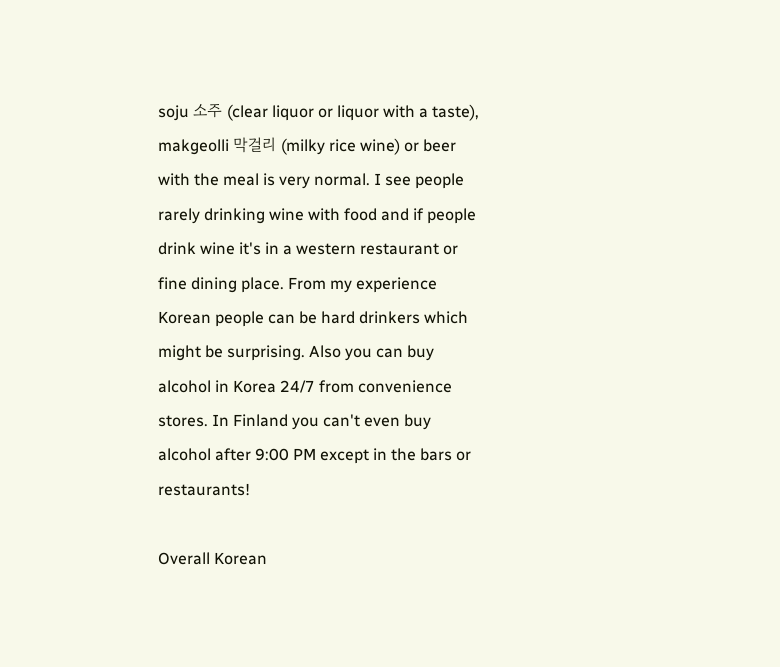soju 소주 (clear liquor or liquor with a taste), makgeolli 막걸리 (milky rice wine) or beer with the meal is very normal. I see people rarely drinking wine with food and if people drink wine it's in a western restaurant or fine dining place. From my experience Korean people can be hard drinkers which might be surprising. Also you can buy alcohol in Korea 24/7 from convenience stores. In Finland you can't even buy alcohol after 9:00 PM except in the bars or restaurants!

Overall Korean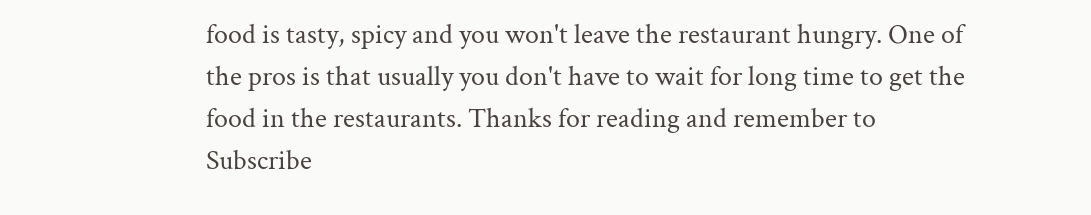food is tasty, spicy and you won't leave the restaurant hungry. One of the pros is that usually you don't have to wait for long time to get the food in the restaurants. Thanks for reading and remember to Subscribe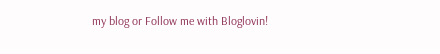my blog or Follow me with Bloglovin!